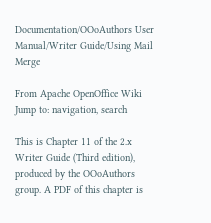Documentation/OOoAuthors User Manual/Writer Guide/Using Mail Merge

From Apache OpenOffice Wiki
Jump to: navigation, search

This is Chapter 11 of the 2.x Writer Guide (Third edition), produced by the OOoAuthors group. A PDF of this chapter is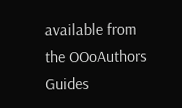available from the OOoAuthors Guides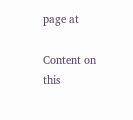page at

Content on this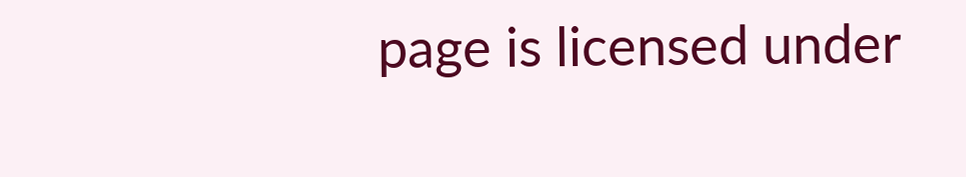page is licensed under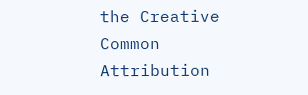the Creative Common Attribution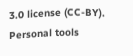3.0 license (CC-BY).
Personal tools